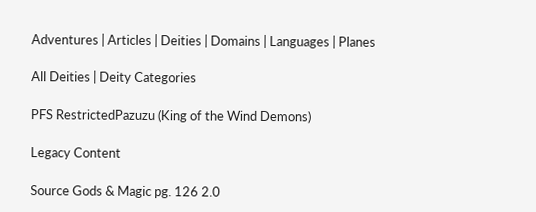Adventures | Articles | Deities | Domains | Languages | Planes

All Deities | Deity Categories

PFS RestrictedPazuzu (King of the Wind Demons)

Legacy Content

Source Gods & Magic pg. 126 2.0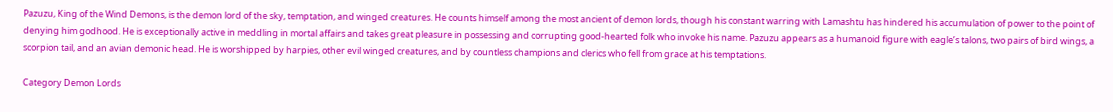Pazuzu, King of the Wind Demons, is the demon lord of the sky, temptation, and winged creatures. He counts himself among the most ancient of demon lords, though his constant warring with Lamashtu has hindered his accumulation of power to the point of denying him godhood. He is exceptionally active in meddling in mortal affairs and takes great pleasure in possessing and corrupting good-hearted folk who invoke his name. Pazuzu appears as a humanoid figure with eagle’s talons, two pairs of bird wings, a scorpion tail, and an avian demonic head. He is worshipped by harpies, other evil winged creatures, and by countless champions and clerics who fell from grace at his temptations.

Category Demon Lords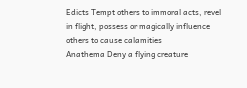Edicts Tempt others to immoral acts, revel in flight, possess or magically influence others to cause calamities
Anathema Deny a flying creature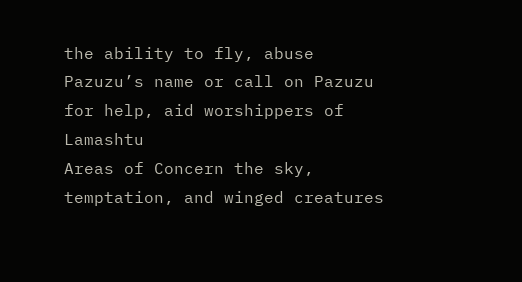the ability to fly, abuse Pazuzu’s name or call on Pazuzu for help, aid worshippers of Lamashtu
Areas of Concern the sky, temptation, and winged creatures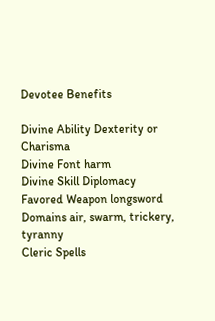Devotee Benefits

Divine Ability Dexterity or Charisma
Divine Font harm
Divine Skill Diplomacy
Favored Weapon longsword
Domains air, swarm, trickery, tyranny
Cleric Spells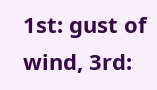1st: gust of wind, 3rd: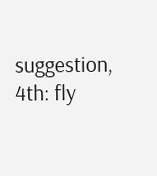suggestion, 4th: fly